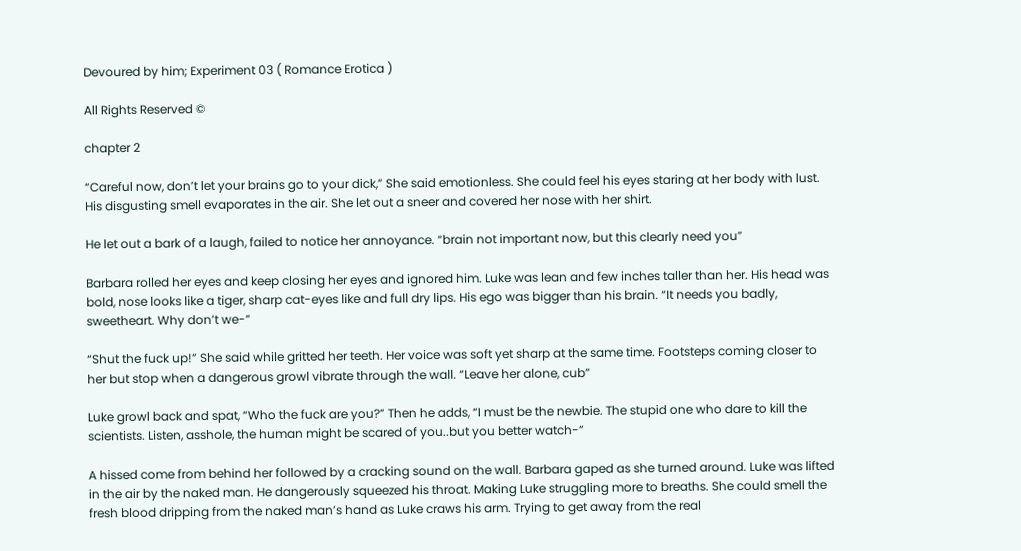Devoured by him; Experiment 03 ( Romance Erotica )

All Rights Reserved ©

chapter 2

“Careful now, don’t let your brains go to your dick,” She said emotionless. She could feel his eyes staring at her body with lust. His disgusting smell evaporates in the air. She let out a sneer and covered her nose with her shirt.

He let out a bark of a laugh, failed to notice her annoyance. “brain not important now, but this clearly need you”

Barbara rolled her eyes and keep closing her eyes and ignored him. Luke was lean and few inches taller than her. His head was bold, nose looks like a tiger, sharp cat-eyes like and full dry lips. His ego was bigger than his brain. “It needs you badly, sweetheart. Why don’t we-”

“Shut the fuck up!” She said while gritted her teeth. Her voice was soft yet sharp at the same time. Footsteps coming closer to her but stop when a dangerous growl vibrate through the wall. “Leave her alone, cub”

Luke growl back and spat, “Who the fuck are you?” Then he adds, “I must be the newbie. The stupid one who dare to kill the scientists. Listen, asshole, the human might be scared of you..but you better watch-”

A hissed come from behind her followed by a cracking sound on the wall. Barbara gaped as she turned around. Luke was lifted in the air by the naked man. He dangerously squeezed his throat. Making Luke struggling more to breaths. She could smell the fresh blood dripping from the naked man’s hand as Luke craws his arm. Trying to get away from the real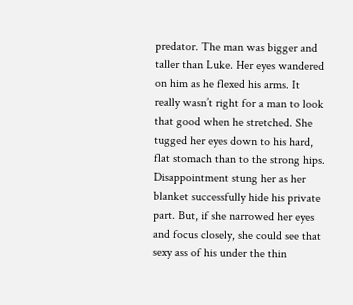predator. The man was bigger and taller than Luke. Her eyes wandered on him as he flexed his arms. It really wasn’t right for a man to look that good when he stretched. She tugged her eyes down to his hard, flat stomach than to the strong hips. Disappointment stung her as her blanket successfully hide his private part. But, if she narrowed her eyes and focus closely, she could see that sexy ass of his under the thin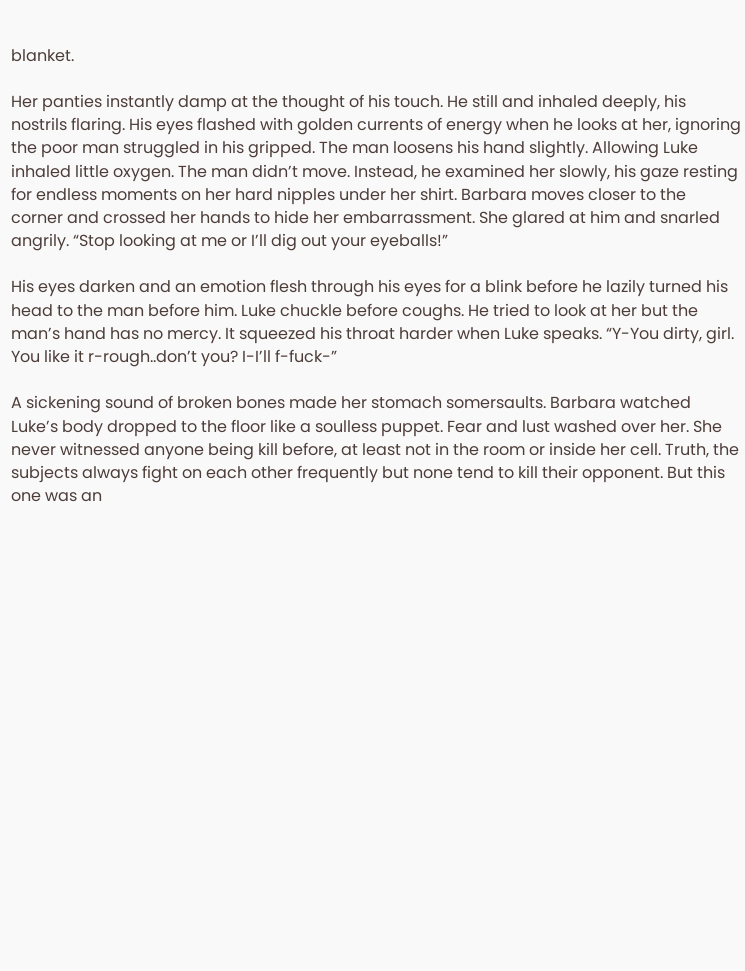blanket.

Her panties instantly damp at the thought of his touch. He still and inhaled deeply, his nostrils flaring. His eyes flashed with golden currents of energy when he looks at her, ignoring the poor man struggled in his gripped. The man loosens his hand slightly. Allowing Luke inhaled little oxygen. The man didn’t move. Instead, he examined her slowly, his gaze resting for endless moments on her hard nipples under her shirt. Barbara moves closer to the corner and crossed her hands to hide her embarrassment. She glared at him and snarled angrily. “Stop looking at me or I’ll dig out your eyeballs!”

His eyes darken and an emotion flesh through his eyes for a blink before he lazily turned his head to the man before him. Luke chuckle before coughs. He tried to look at her but the man’s hand has no mercy. It squeezed his throat harder when Luke speaks. “Y-You dirty, girl. You like it r-rough..don’t you? I-I’ll f-fuck-”

A sickening sound of broken bones made her stomach somersaults. Barbara watched Luke’s body dropped to the floor like a soulless puppet. Fear and lust washed over her. She never witnessed anyone being kill before, at least not in the room or inside her cell. Truth, the subjects always fight on each other frequently but none tend to kill their opponent. But this one was an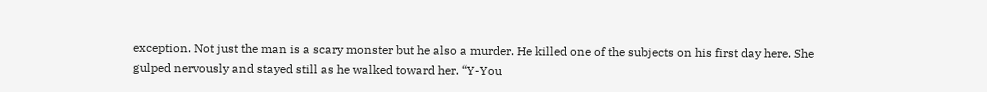exception. Not just the man is a scary monster but he also a murder. He killed one of the subjects on his first day here. She gulped nervously and stayed still as he walked toward her. “Y-You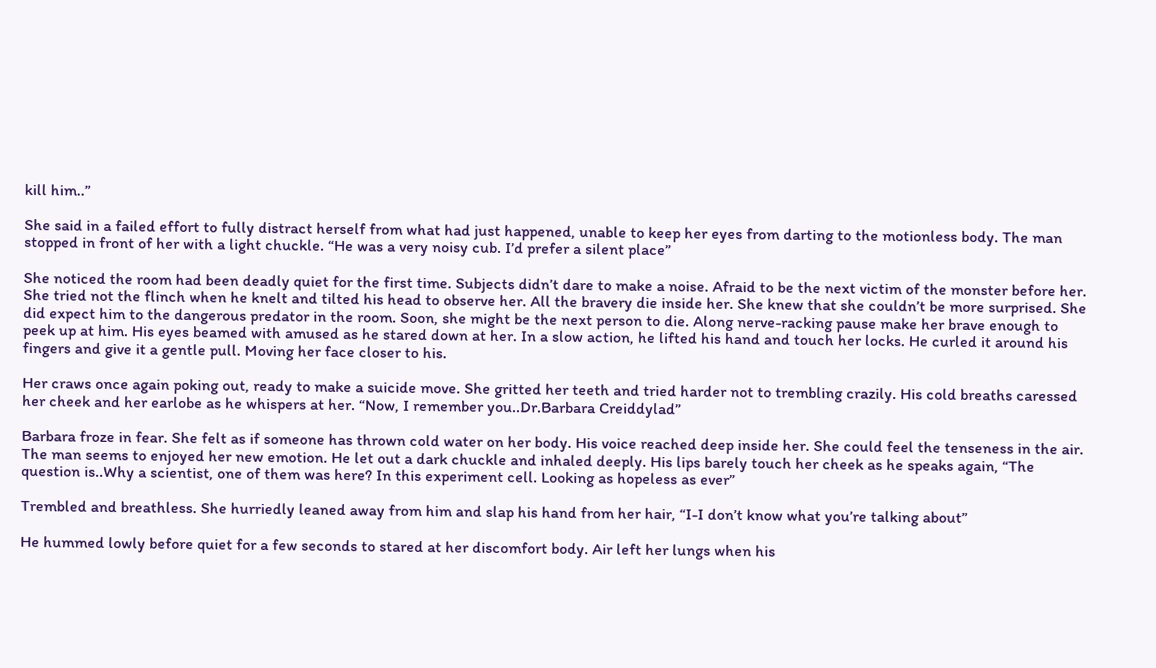kill him..”

She said in a failed effort to fully distract herself from what had just happened, unable to keep her eyes from darting to the motionless body. The man stopped in front of her with a light chuckle. “He was a very noisy cub. I’d prefer a silent place”

She noticed the room had been deadly quiet for the first time. Subjects didn’t dare to make a noise. Afraid to be the next victim of the monster before her. She tried not the flinch when he knelt and tilted his head to observe her. All the bravery die inside her. She knew that she couldn’t be more surprised. She did expect him to the dangerous predator in the room. Soon, she might be the next person to die. Along nerve-racking pause make her brave enough to peek up at him. His eyes beamed with amused as he stared down at her. In a slow action, he lifted his hand and touch her locks. He curled it around his fingers and give it a gentle pull. Moving her face closer to his.

Her craws once again poking out, ready to make a suicide move. She gritted her teeth and tried harder not to trembling crazily. His cold breaths caressed her cheek and her earlobe as he whispers at her. “Now, I remember you..Dr.Barbara Creiddylad”

Barbara froze in fear. She felt as if someone has thrown cold water on her body. His voice reached deep inside her. She could feel the tenseness in the air. The man seems to enjoyed her new emotion. He let out a dark chuckle and inhaled deeply. His lips barely touch her cheek as he speaks again, “The question is..Why a scientist, one of them was here? In this experiment cell. Looking as hopeless as ever”

Trembled and breathless. She hurriedly leaned away from him and slap his hand from her hair, “I-I don’t know what you’re talking about”

He hummed lowly before quiet for a few seconds to stared at her discomfort body. Air left her lungs when his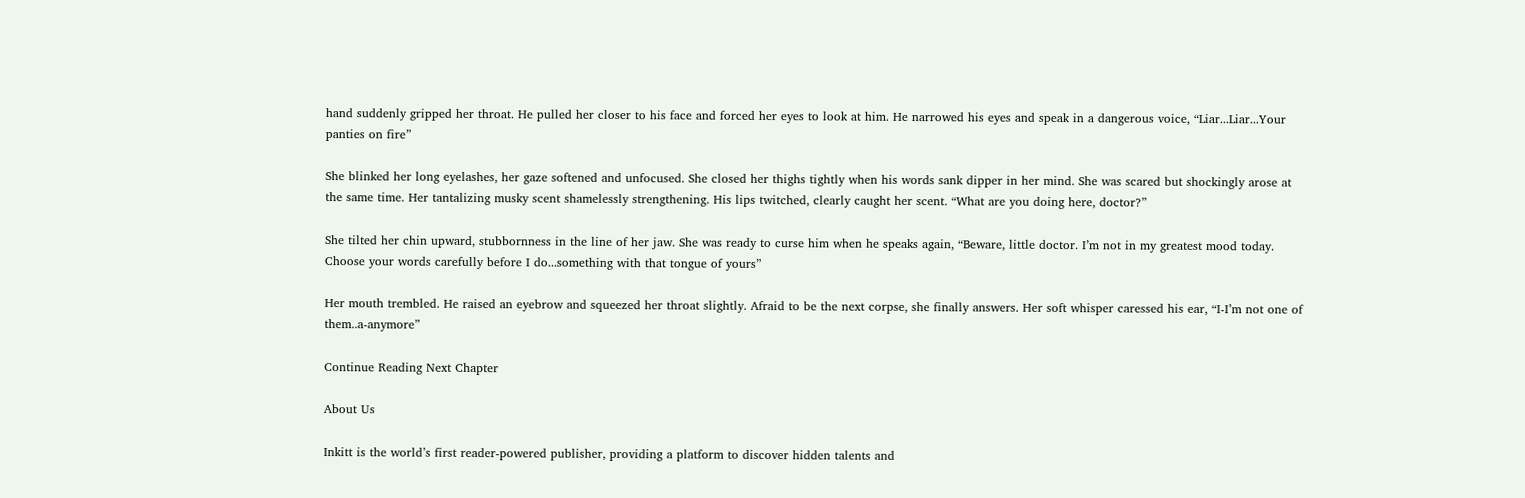hand suddenly gripped her throat. He pulled her closer to his face and forced her eyes to look at him. He narrowed his eyes and speak in a dangerous voice, “Liar...Liar...Your panties on fire”

She blinked her long eyelashes, her gaze softened and unfocused. She closed her thighs tightly when his words sank dipper in her mind. She was scared but shockingly arose at the same time. Her tantalizing musky scent shamelessly strengthening. His lips twitched, clearly caught her scent. “What are you doing here, doctor?”

She tilted her chin upward, stubbornness in the line of her jaw. She was ready to curse him when he speaks again, “Beware, little doctor. I’m not in my greatest mood today. Choose your words carefully before I do...something with that tongue of yours”

Her mouth trembled. He raised an eyebrow and squeezed her throat slightly. Afraid to be the next corpse, she finally answers. Her soft whisper caressed his ear, “I-I’m not one of them..a-anymore”

Continue Reading Next Chapter

About Us

Inkitt is the world’s first reader-powered publisher, providing a platform to discover hidden talents and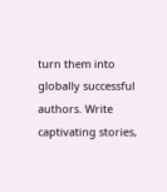turn them into globally successful authors. Write captivating stories,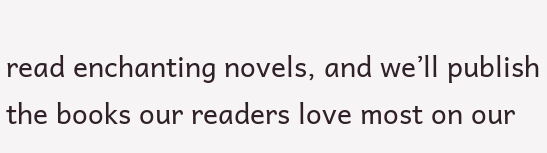read enchanting novels, and we’ll publish the books our readers love most on our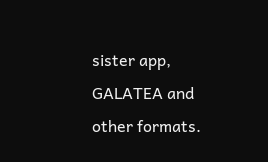sister app, GALATEA and other formats.